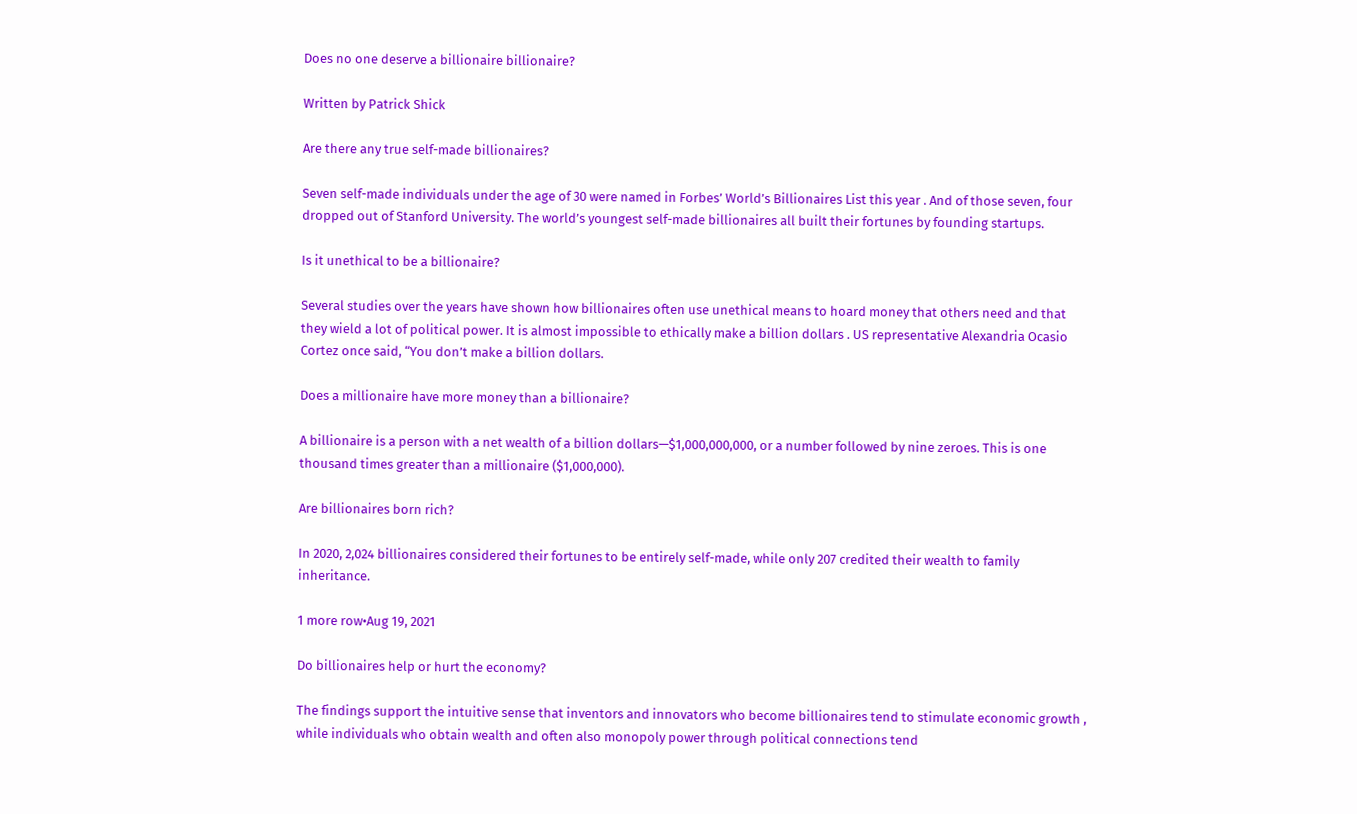Does no one deserve a billionaire billionaire?

Written by Patrick Shick

Are there any true self-made billionaires?

Seven self-made individuals under the age of 30 were named in Forbes’ World’s Billionaires List this year . And of those seven, four dropped out of Stanford University. The world’s youngest self-made billionaires all built their fortunes by founding startups.

Is it unethical to be a billionaire?

Several studies over the years have shown how billionaires often use unethical means to hoard money that others need and that they wield a lot of political power. It is almost impossible to ethically make a billion dollars . US representative Alexandria Ocasio Cortez once said, “You don’t make a billion dollars.

Does a millionaire have more money than a billionaire?

A billionaire is a person with a net wealth of a billion dollars—$1,000,000,000, or a number followed by nine zeroes. This is one thousand times greater than a millionaire ($1,000,000).

Are billionaires born rich?

In 2020, 2,024 billionaires considered their fortunes to be entirely self-made, while only 207 credited their wealth to family inheritance.

1 more row•Aug 19, 2021

Do billionaires help or hurt the economy?

The findings support the intuitive sense that inventors and innovators who become billionaires tend to stimulate economic growth , while individuals who obtain wealth and often also monopoly power through political connections tend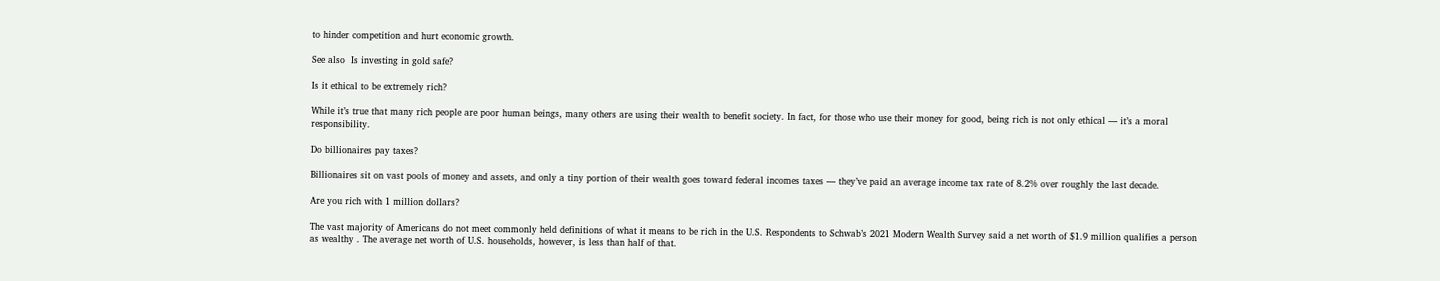to hinder competition and hurt economic growth.

See also  Is investing in gold safe?

Is it ethical to be extremely rich?

While it’s true that many rich people are poor human beings, many others are using their wealth to benefit society. In fact, for those who use their money for good, being rich is not only ethical — it’s a moral responsibility.

Do billionaires pay taxes?

Billionaires sit on vast pools of money and assets, and only a tiny portion of their wealth goes toward federal incomes taxes — they’ve paid an average income tax rate of 8.2% over roughly the last decade.

Are you rich with 1 million dollars?

The vast majority of Americans do not meet commonly held definitions of what it means to be rich in the U.S. Respondents to Schwab’s 2021 Modern Wealth Survey said a net worth of $1.9 million qualifies a person as wealthy . The average net worth of U.S. households, however, is less than half of that.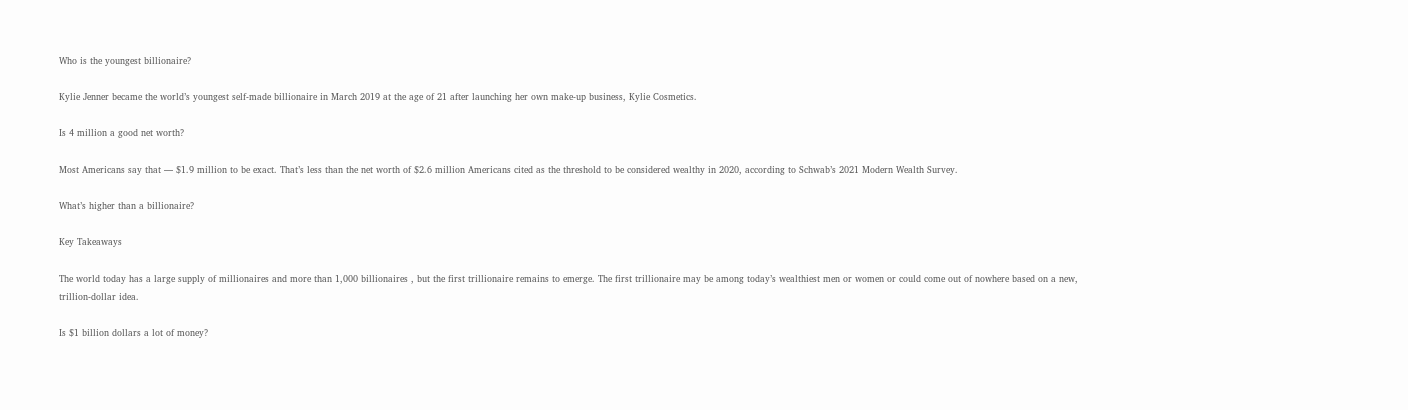Who is the youngest billionaire?

Kylie Jenner became the world’s youngest self-made billionaire in March 2019 at the age of 21 after launching her own make-up business, Kylie Cosmetics.

Is 4 million a good net worth?

Most Americans say that — $1.9 million to be exact. That’s less than the net worth of $2.6 million Americans cited as the threshold to be considered wealthy in 2020, according to Schwab’s 2021 Modern Wealth Survey.

What’s higher than a billionaire?

Key Takeaways

The world today has a large supply of millionaires and more than 1,000 billionaires , but the first trillionaire remains to emerge. The first trillionaire may be among today’s wealthiest men or women or could come out of nowhere based on a new, trillion-dollar idea.

Is $1 billion dollars a lot of money?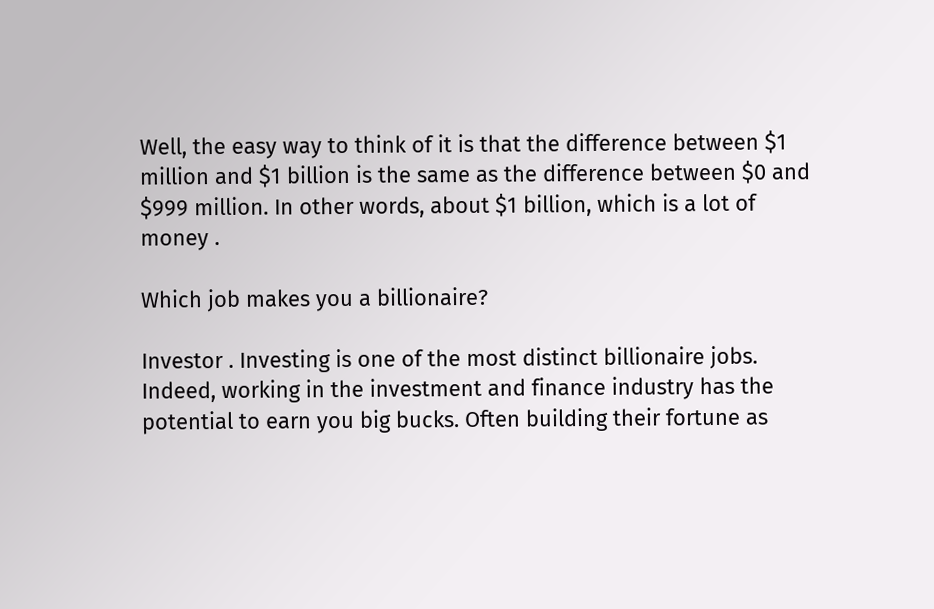Well, the easy way to think of it is that the difference between $1 million and $1 billion is the same as the difference between $0 and $999 million. In other words, about $1 billion, which is a lot of money .

Which job makes you a billionaire?

Investor . Investing is one of the most distinct billionaire jobs. Indeed, working in the investment and finance industry has the potential to earn you big bucks. Often building their fortune as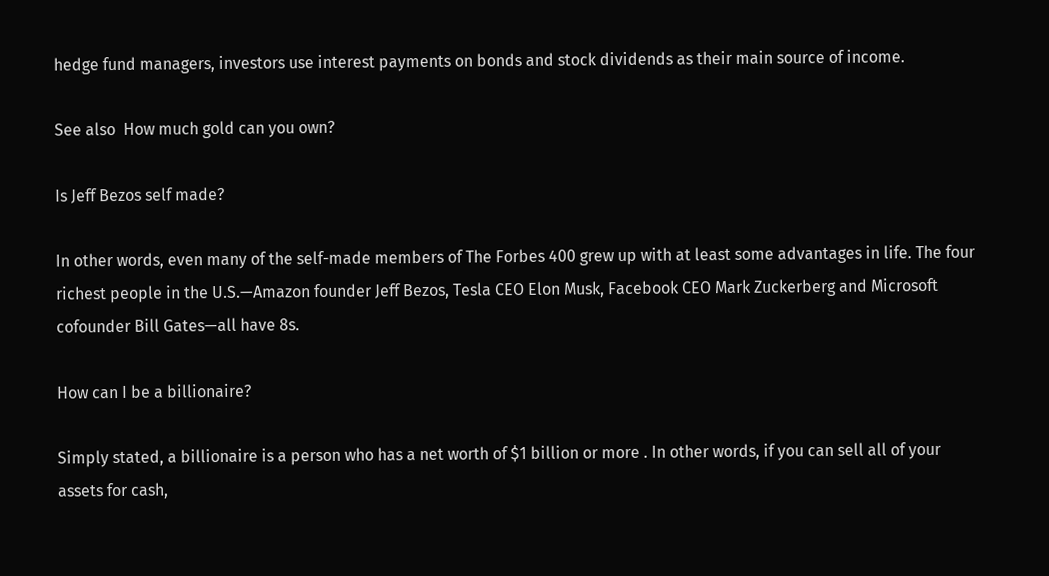hedge fund managers, investors use interest payments on bonds and stock dividends as their main source of income.

See also  How much gold can you own?

Is Jeff Bezos self made?

In other words, even many of the self-made members of The Forbes 400 grew up with at least some advantages in life. The four richest people in the U.S.—Amazon founder Jeff Bezos, Tesla CEO Elon Musk, Facebook CEO Mark Zuckerberg and Microsoft cofounder Bill Gates—all have 8s.

How can I be a billionaire?

Simply stated, a billionaire is a person who has a net worth of $1 billion or more . In other words, if you can sell all of your assets for cash,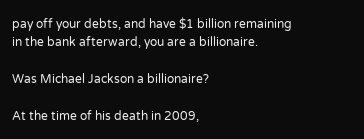pay off your debts, and have $1 billion remaining in the bank afterward, you are a billionaire.

Was Michael Jackson a billionaire?

At the time of his death in 2009,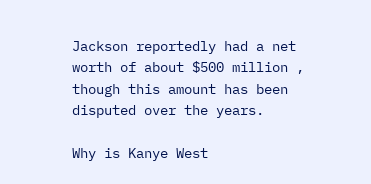Jackson reportedly had a net worth of about $500 million , though this amount has been disputed over the years.

Why is Kanye West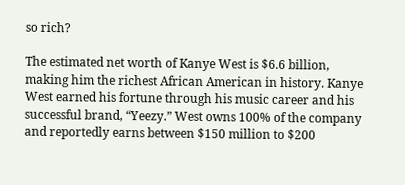so rich?

The estimated net worth of Kanye West is $6.6 billion, making him the richest African American in history. Kanye West earned his fortune through his music career and his successful brand, “Yeezy.” West owns 100% of the company and reportedly earns between $150 million to $200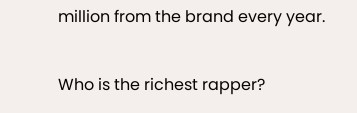million from the brand every year.

Who is the richest rapper?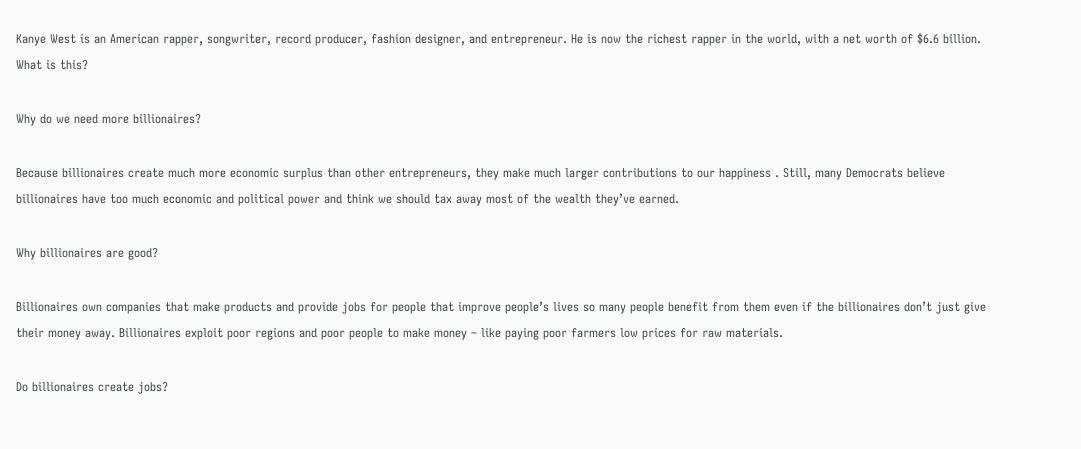Kanye West is an American rapper, songwriter, record producer, fashion designer, and entrepreneur. He is now the richest rapper in the world, with a net worth of $6.6 billion. What is this?

Why do we need more billionaires?

Because billionaires create much more economic surplus than other entrepreneurs, they make much larger contributions to our happiness . Still, many Democrats believe billionaires have too much economic and political power and think we should tax away most of the wealth they’ve earned.

Why billionaires are good?

Billionaires own companies that make products and provide jobs for people that improve people’s lives so many people benefit from them even if the billionaires don’t just give their money away. Billionaires exploit poor regions and poor people to make money – like paying poor farmers low prices for raw materials.

Do billionaires create jobs?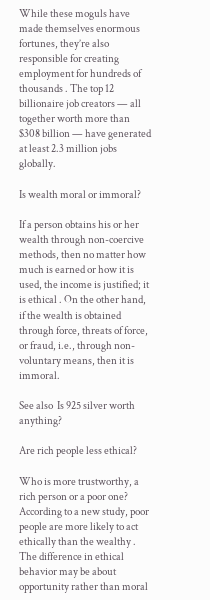While these moguls have made themselves enormous fortunes, they’re also responsible for creating employment for hundreds of thousands . The top 12 billionaire job creators — all together worth more than $308 billion — have generated at least 2.3 million jobs globally.

Is wealth moral or immoral?

If a person obtains his or her wealth through non-coercive methods, then no matter how much is earned or how it is used, the income is justified; it is ethical . On the other hand, if the wealth is obtained through force, threats of force, or fraud, i.e., through non-voluntary means, then it is immoral.

See also  Is 925 silver worth anything?

Are rich people less ethical?

Who is more trustworthy, a rich person or a poor one? According to a new study, poor people are more likely to act ethically than the wealthy . The difference in ethical behavior may be about opportunity rather than moral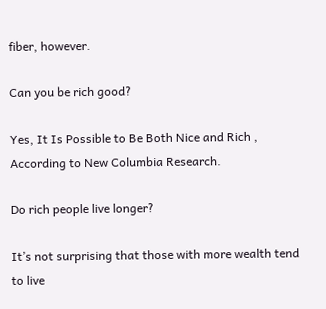fiber, however.

Can you be rich good?

Yes, It Is Possible to Be Both Nice and Rich , According to New Columbia Research.

Do rich people live longer?

It’s not surprising that those with more wealth tend to live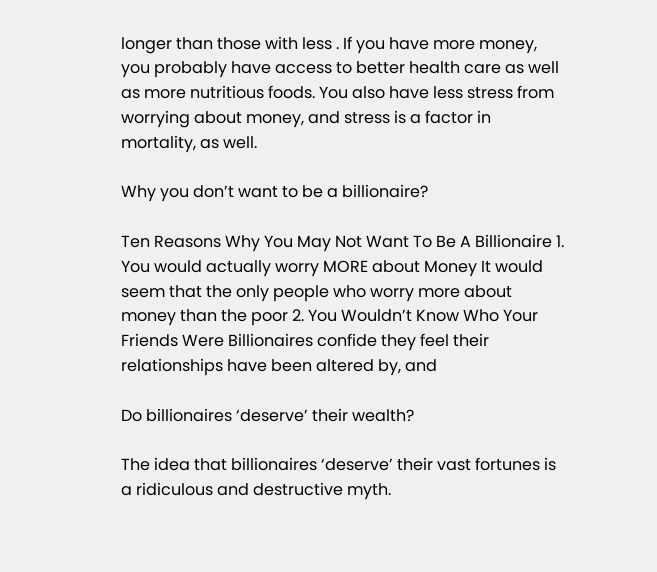longer than those with less . If you have more money, you probably have access to better health care as well as more nutritious foods. You also have less stress from worrying about money, and stress is a factor in mortality, as well.

Why you don’t want to be a billionaire?

Ten Reasons Why You May Not Want To Be A Billionaire 1. You would actually worry MORE about Money It would seem that the only people who worry more about money than the poor 2. You Wouldn’t Know Who Your Friends Were Billionaires confide they feel their relationships have been altered by, and

Do billionaires ‘deserve’ their wealth?

The idea that billionaires ‘deserve’ their vast fortunes is a ridiculous and destructive myth.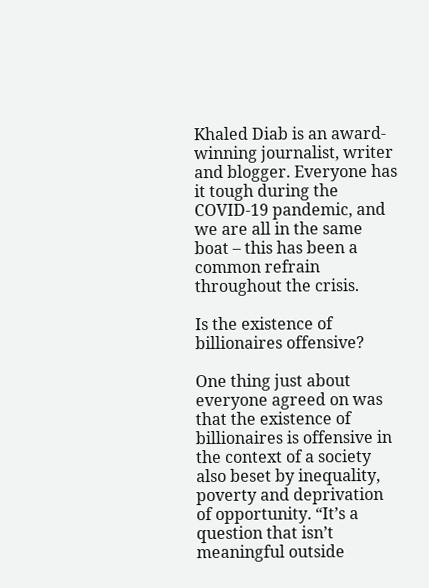Khaled Diab is an award-winning journalist, writer and blogger. Everyone has it tough during the COVID-19 pandemic, and we are all in the same boat – this has been a common refrain throughout the crisis.

Is the existence of billionaires offensive?

One thing just about everyone agreed on was that the existence of billionaires is offensive in the context of a society also beset by inequality, poverty and deprivation of opportunity. “It’s a question that isn’t meaningful outside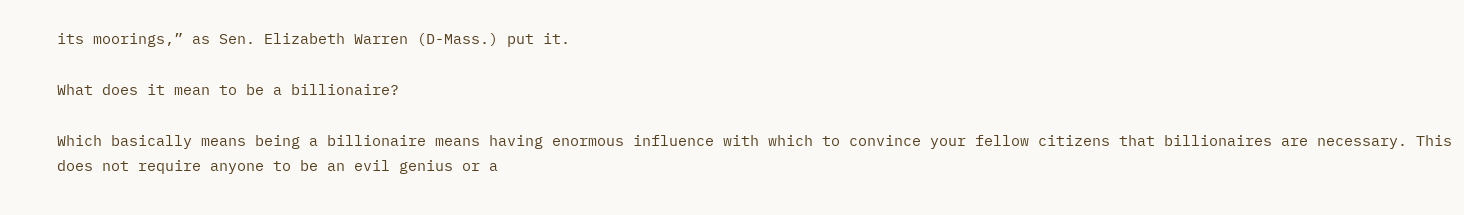its moorings,” as Sen. Elizabeth Warren (D-Mass.) put it.

What does it mean to be a billionaire?

Which basically means being a billionaire means having enormous influence with which to convince your fellow citizens that billionaires are necessary. This does not require anyone to be an evil genius or a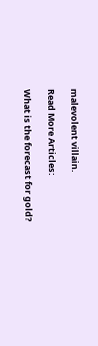malevolent villain.

Read More Articles:

What is the forecast for gold?